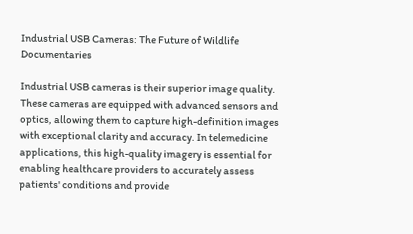Industrial USB Cameras: The Future of Wildlife Documentaries

Industrial USB cameras is their superior image quality. These cameras are equipped with advanced sensors and optics, allowing them to capture high-definition images with exceptional clarity and accuracy. In telemedicine applications, this high-quality imagery is essential for enabling healthcare providers to accurately assess patients' conditions and provide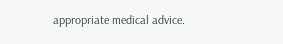appropriate medical advice.